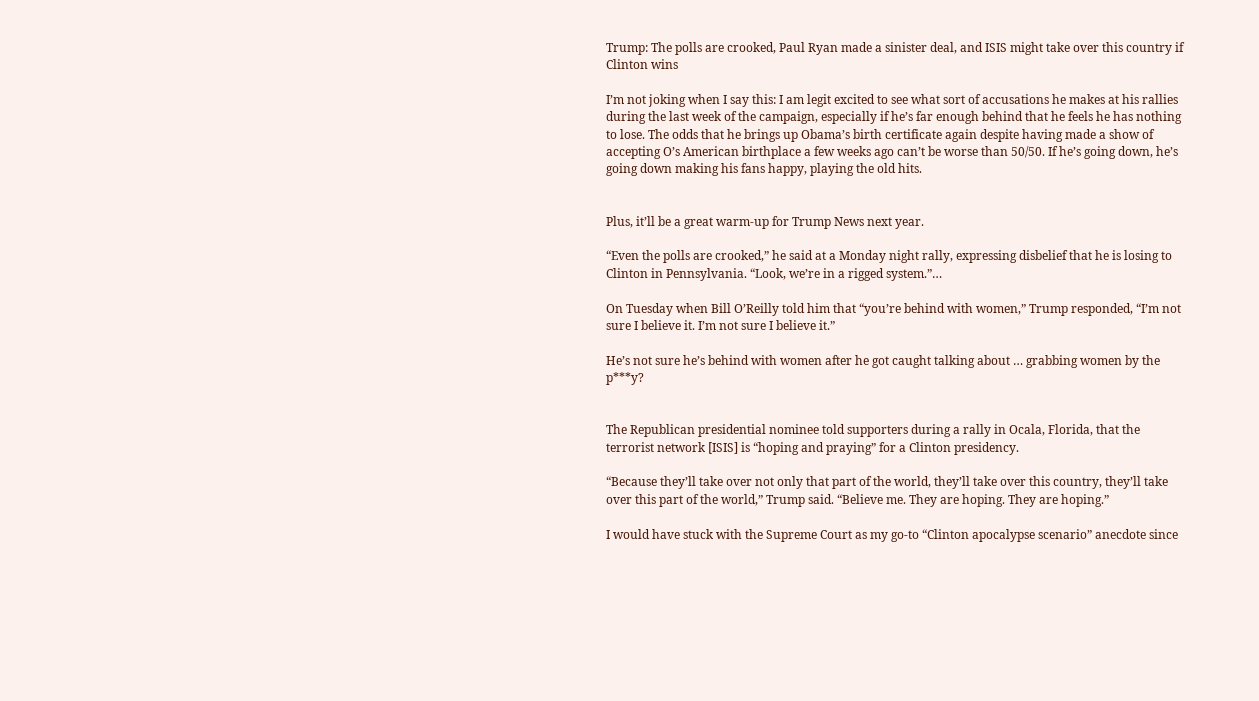Trump: The polls are crooked, Paul Ryan made a sinister deal, and ISIS might take over this country if Clinton wins

I’m not joking when I say this: I am legit excited to see what sort of accusations he makes at his rallies during the last week of the campaign, especially if he’s far enough behind that he feels he has nothing to lose. The odds that he brings up Obama’s birth certificate again despite having made a show of accepting O’s American birthplace a few weeks ago can’t be worse than 50/50. If he’s going down, he’s going down making his fans happy, playing the old hits.


Plus, it’ll be a great warm-up for Trump News next year.

“Even the polls are crooked,” he said at a Monday night rally, expressing disbelief that he is losing to Clinton in Pennsylvania. “Look, we’re in a rigged system.”…

On Tuesday when Bill O’Reilly told him that “you’re behind with women,” Trump responded, “I’m not sure I believe it. I’m not sure I believe it.”

He’s not sure he’s behind with women after he got caught talking about … grabbing women by the p***y?


The Republican presidential nominee told supporters during a rally in Ocala, Florida, that the terrorist network [ISIS] is “hoping and praying” for a Clinton presidency.

“Because they’ll take over not only that part of the world, they’ll take over this country, they’ll take over this part of the world,” Trump said. “Believe me. They are hoping. They are hoping.”

I would have stuck with the Supreme Court as my go-to “Clinton apocalypse scenario” anecdote since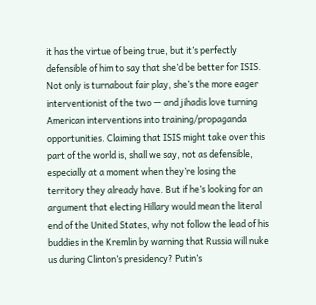it has the virtue of being true, but it’s perfectly defensible of him to say that she’d be better for ISIS. Not only is turnabout fair play, she’s the more eager interventionist of the two — and jihadis love turning American interventions into training/propaganda opportunities. Claiming that ISIS might take over this part of the world is, shall we say, not as defensible, especially at a moment when they’re losing the territory they already have. But if he’s looking for an argument that electing Hillary would mean the literal end of the United States, why not follow the lead of his buddies in the Kremlin by warning that Russia will nuke us during Clinton’s presidency? Putin’s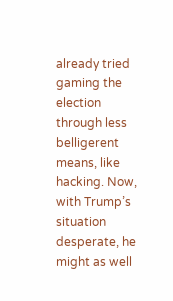already tried gaming the election through less belligerent means, like hacking. Now, with Trump’s situation desperate, he might as well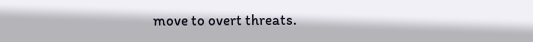move to overt threats.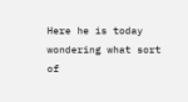Here he is today wondering what sort of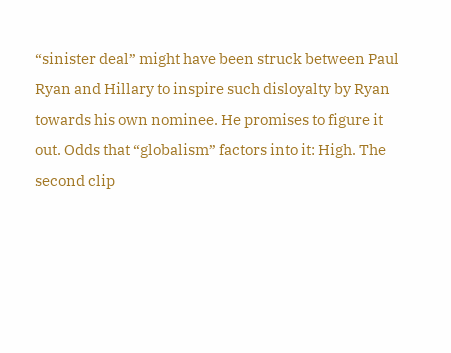“sinister deal” might have been struck between Paul Ryan and Hillary to inspire such disloyalty by Ryan towards his own nominee. He promises to figure it out. Odds that “globalism” factors into it: High. The second clip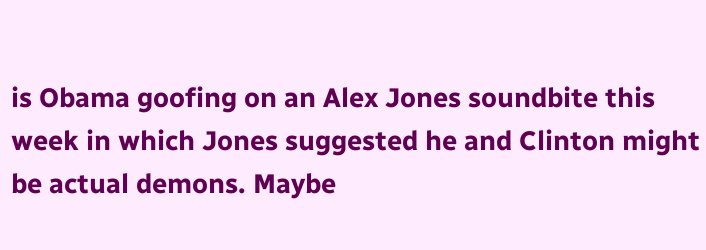is Obama goofing on an Alex Jones soundbite this week in which Jones suggested he and Clinton might be actual demons. Maybe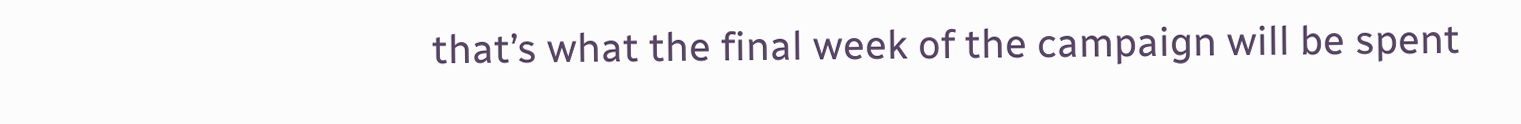that’s what the final week of the campaign will be spent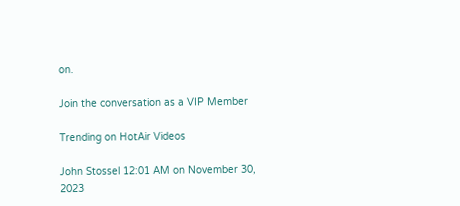on.

Join the conversation as a VIP Member

Trending on HotAir Videos

John Stossel 12:01 AM on November 30, 2023